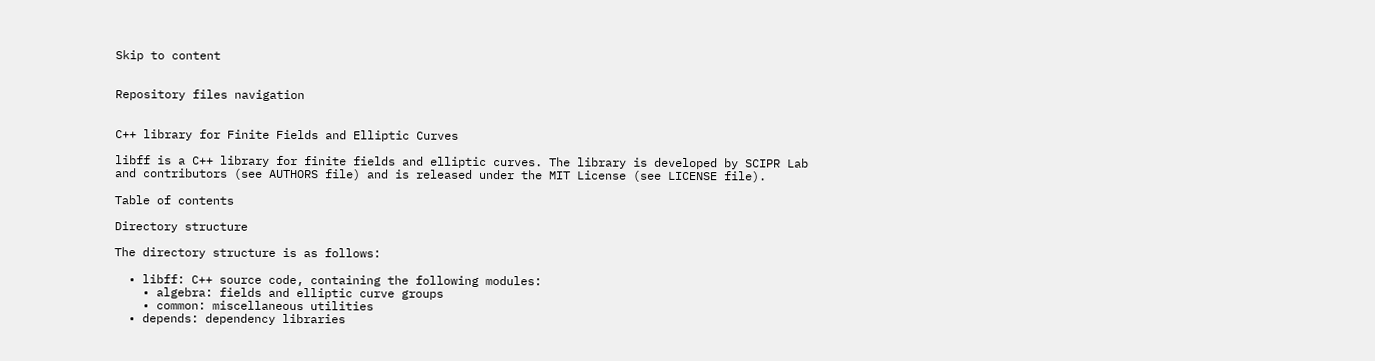Skip to content


Repository files navigation


C++ library for Finite Fields and Elliptic Curves

libff is a C++ library for finite fields and elliptic curves. The library is developed by SCIPR Lab and contributors (see AUTHORS file) and is released under the MIT License (see LICENSE file).

Table of contents

Directory structure

The directory structure is as follows:

  • libff: C++ source code, containing the following modules:
    • algebra: fields and elliptic curve groups
    • common: miscellaneous utilities
  • depends: dependency libraries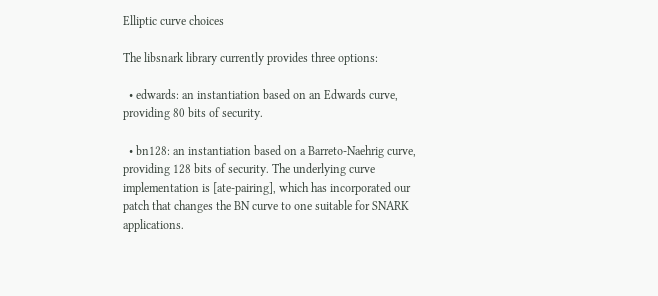Elliptic curve choices

The libsnark library currently provides three options:

  • edwards: an instantiation based on an Edwards curve, providing 80 bits of security.

  • bn128: an instantiation based on a Barreto-Naehrig curve, providing 128 bits of security. The underlying curve implementation is [ate-pairing], which has incorporated our patch that changes the BN curve to one suitable for SNARK applications.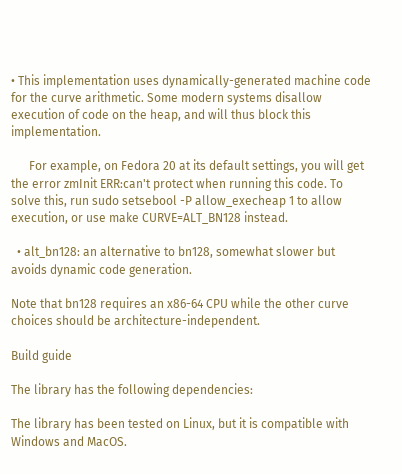• This implementation uses dynamically-generated machine code for the curve arithmetic. Some modern systems disallow execution of code on the heap, and will thus block this implementation.

      For example, on Fedora 20 at its default settings, you will get the error zmInit ERR:can't protect when running this code. To solve this, run sudo setsebool -P allow_execheap 1 to allow execution, or use make CURVE=ALT_BN128 instead.

  • alt_bn128: an alternative to bn128, somewhat slower but avoids dynamic code generation.

Note that bn128 requires an x86-64 CPU while the other curve choices should be architecture-independent.

Build guide

The library has the following dependencies:

The library has been tested on Linux, but it is compatible with Windows and MacOS.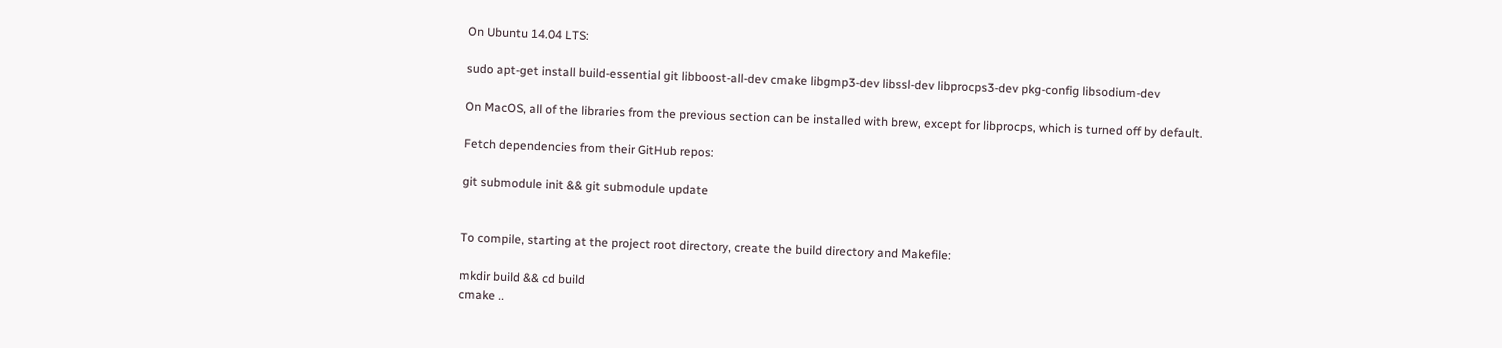On Ubuntu 14.04 LTS:

sudo apt-get install build-essential git libboost-all-dev cmake libgmp3-dev libssl-dev libprocps3-dev pkg-config libsodium-dev

On MacOS, all of the libraries from the previous section can be installed with brew, except for libprocps, which is turned off by default.

Fetch dependencies from their GitHub repos:

git submodule init && git submodule update


To compile, starting at the project root directory, create the build directory and Makefile:

mkdir build && cd build
cmake ..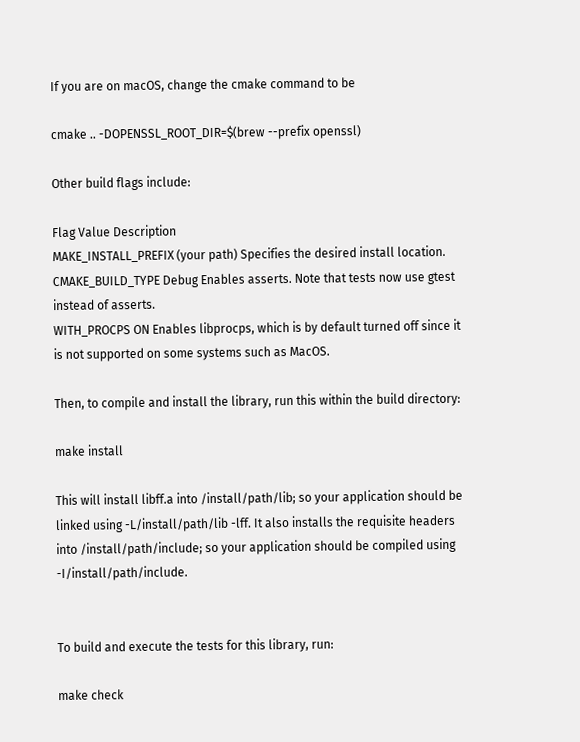If you are on macOS, change the cmake command to be

cmake .. -DOPENSSL_ROOT_DIR=$(brew --prefix openssl)

Other build flags include:

Flag Value Description
MAKE_INSTALL_PREFIX (your path) Specifies the desired install location.
CMAKE_BUILD_TYPE Debug Enables asserts. Note that tests now use gtest instead of asserts.
WITH_PROCPS ON Enables libprocps, which is by default turned off since it is not supported on some systems such as MacOS.

Then, to compile and install the library, run this within the build directory:

make install

This will install libff.a into /install/path/lib; so your application should be linked using -L/install/path/lib -lff. It also installs the requisite headers into /install/path/include; so your application should be compiled using -I/install/path/include.


To build and execute the tests for this library, run:

make check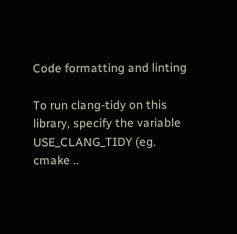Code formatting and linting

To run clang-tidy on this library, specify the variable USE_CLANG_TIDY (eg. cmake ..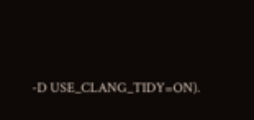-D USE_CLANG_TIDY=ON).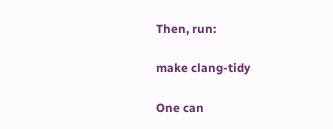Then, run:

make clang-tidy

One can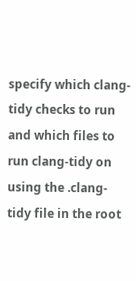specify which clang-tidy checks to run and which files to run clang-tidy on using the .clang-tidy file in the root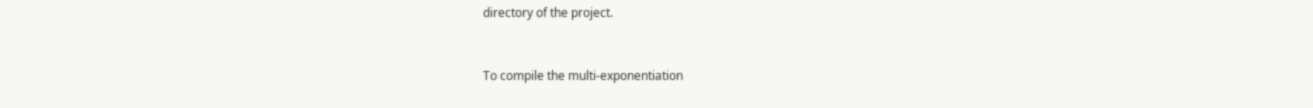directory of the project.


To compile the multi-exponentiation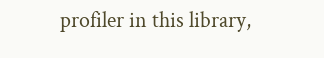profiler in this library,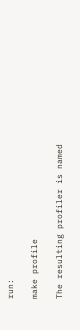run:

make profile

The resulting profiler is named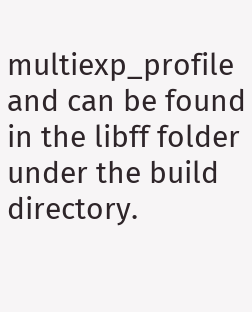multiexp_profile and can be found in the libff folder under the build directory.